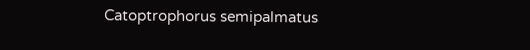Catoptrophorus semipalmatus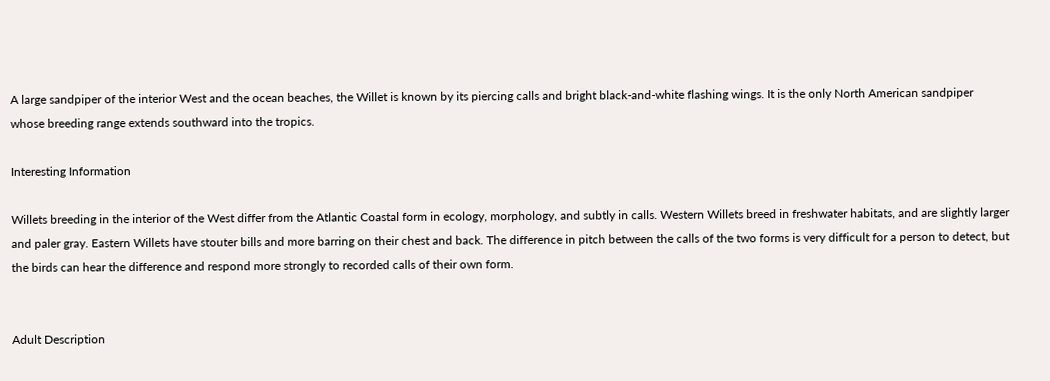A large sandpiper of the interior West and the ocean beaches, the Willet is known by its piercing calls and bright black-and-white flashing wings. It is the only North American sandpiper whose breeding range extends southward into the tropics.

Interesting Information

Willets breeding in the interior of the West differ from the Atlantic Coastal form in ecology, morphology, and subtly in calls. Western Willets breed in freshwater habitats, and are slightly larger and paler gray. Eastern Willets have stouter bills and more barring on their chest and back. The difference in pitch between the calls of the two forms is very difficult for a person to detect, but the birds can hear the difference and respond more strongly to recorded calls of their own form.


Adult Description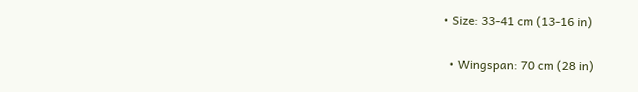• Size: 33-41 cm (13-16 in)

  • Wingspan: 70 cm (28 in)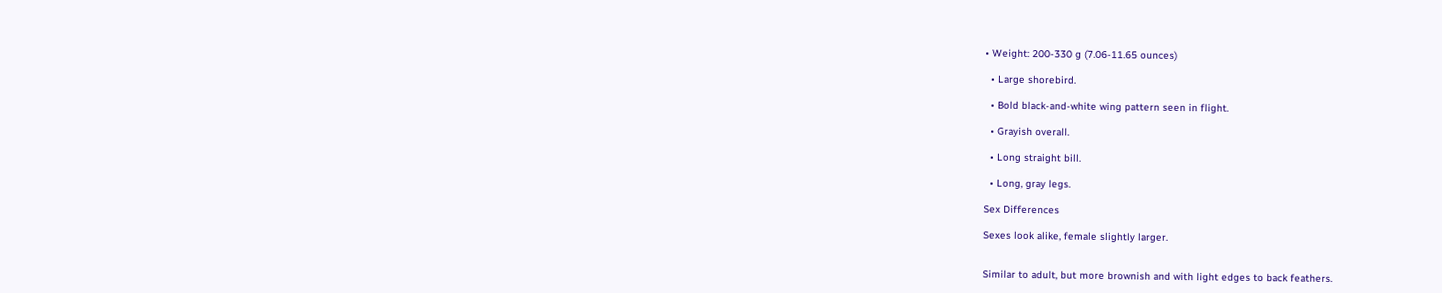• Weight: 200-330 g (7.06-11.65 ounces)

  • Large shorebird.

  • Bold black-and-white wing pattern seen in flight.

  • Grayish overall.

  • Long straight bill.

  • Long, gray legs.

Sex Differences

Sexes look alike, female slightly larger.


Similar to adult, but more brownish and with light edges to back feathers.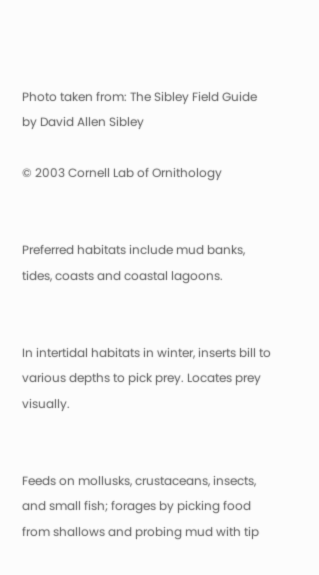Photo taken from: The Sibley Field Guide by David Allen Sibley

© 2003 Cornell Lab of Ornithology


Preferred habitats include mud banks, tides, coasts and coastal lagoons.


In intertidal habitats in winter, inserts bill to various depths to pick prey. Locates prey visually.


Feeds on mollusks, crustaceans, insects, and small fish; forages by picking food from shallows and probing mud with tip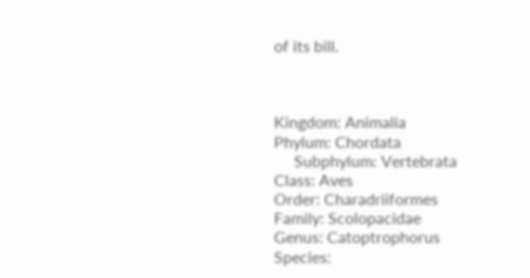of its bill.



Kingdom: Animalia
Phylum: Chordata
     Subphylum: Vertebrata
Class: Aves
Order: Charadriiformes
Family: Scolopacidae
Genus: Catoptrophorus
Species: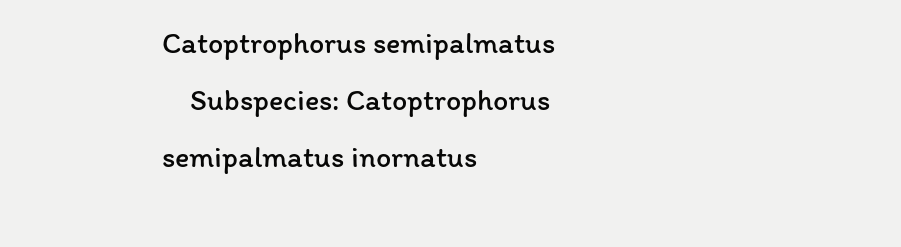Catoptrophorus semipalmatus
    Subspecies: Catoptrophorus semipalmatus inornatus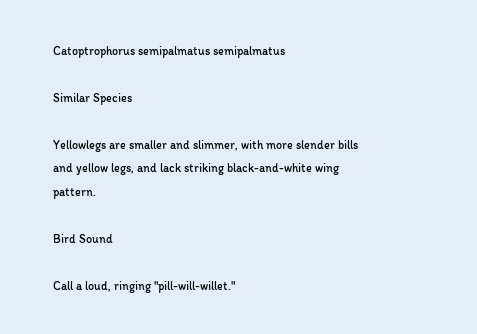Catoptrophorus semipalmatus semipalmatus

Similar Species

Yellowlegs are smaller and slimmer, with more slender bills and yellow legs, and lack striking black-and-white wing pattern.

Bird Sound

Call a loud, ringing "pill-will-willet."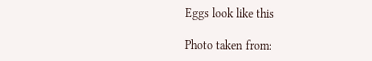Eggs look like this

Photo taken from: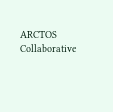ARCTOS Collaborative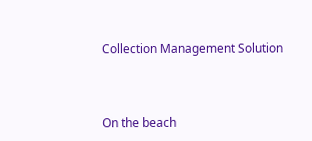Collection Management Solution



On the beach